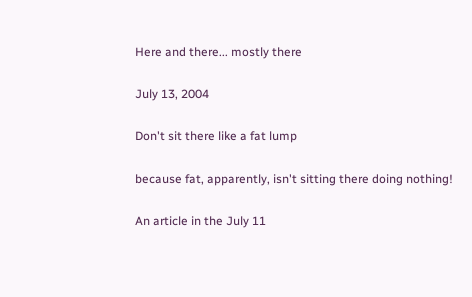Here and there... mostly there

July 13, 2004

Don't sit there like a fat lump

because fat, apparently, isn't sitting there doing nothing!

An article in the July 11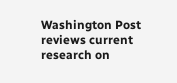Washington Post reviews current research on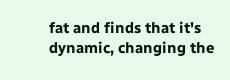fat and finds that it's dynamic, changing the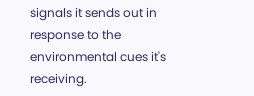signals it sends out in response to the environmental cues it's receiving.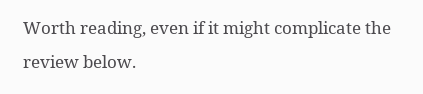Worth reading, even if it might complicate the review below.